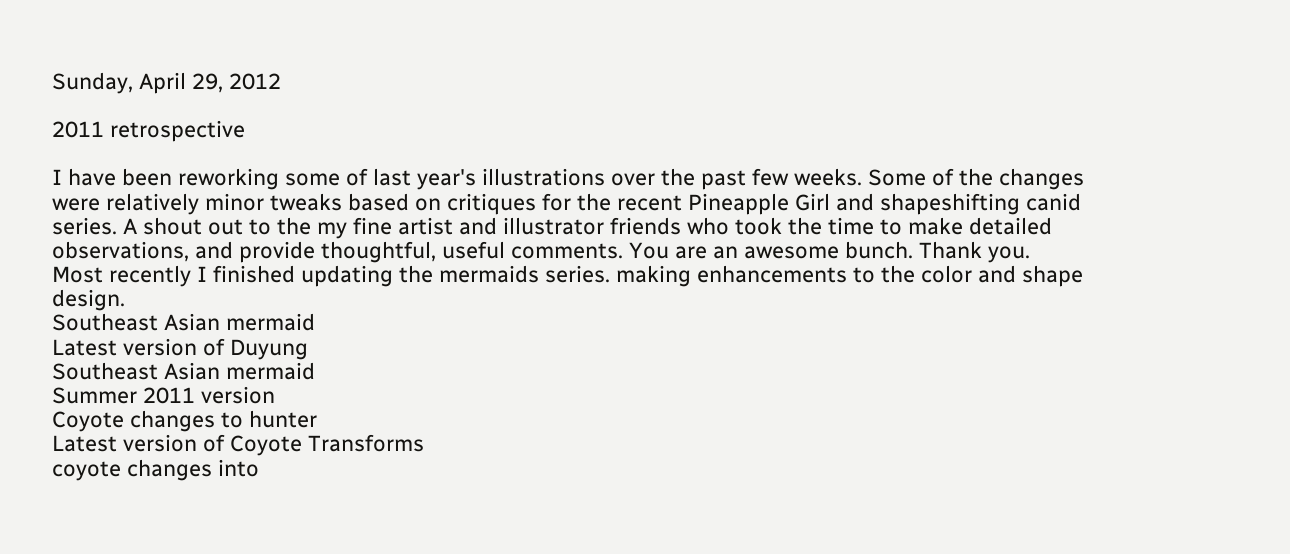Sunday, April 29, 2012

2011 retrospective

I have been reworking some of last year's illustrations over the past few weeks. Some of the changes were relatively minor tweaks based on critiques for the recent Pineapple Girl and shapeshifting canid series. A shout out to the my fine artist and illustrator friends who took the time to make detailed observations, and provide thoughtful, useful comments. You are an awesome bunch. Thank you.
Most recently I finished updating the mermaids series. making enhancements to the color and shape design.
Southeast Asian mermaid
Latest version of Duyung
Southeast Asian mermaid
Summer 2011 version
Coyote changes to hunter
Latest version of Coyote Transforms
coyote changes into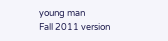young man
Fall 2011 version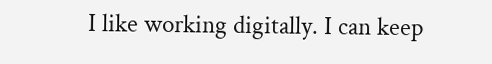I like working digitally. I can keep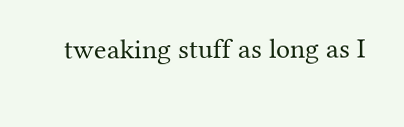tweaking stuff as long as I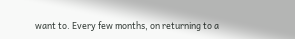want to. Every few months, on returning to a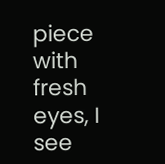piece with fresh eyes, I see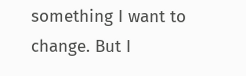something I want to change. But I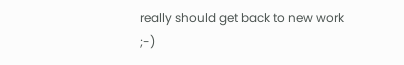really should get back to new work ;-)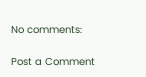No comments:

Post a Comment